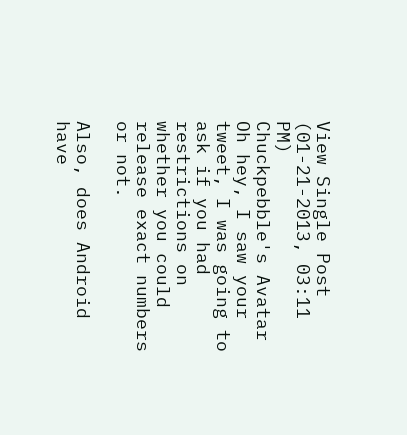View Single Post
(01-21-2013, 03:11 PM)
Chuckpebble's Avatar
Oh hey, I saw your tweet, I was going to ask if you had restrictions on whether you could release exact numbers or not.

Also, does Android have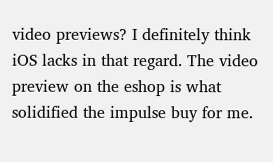video previews? I definitely think iOS lacks in that regard. The video preview on the eshop is what solidified the impulse buy for me.